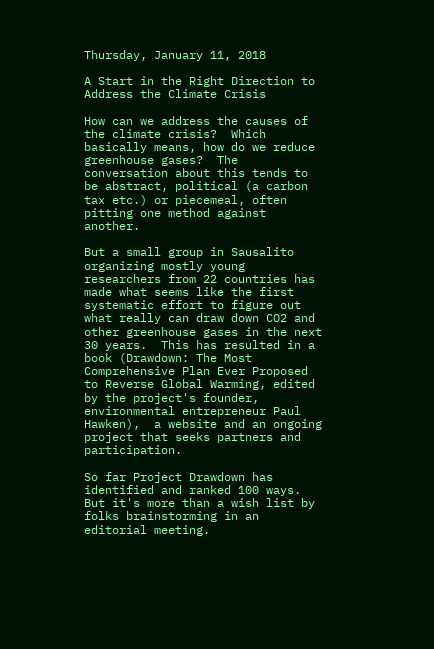Thursday, January 11, 2018

A Start in the Right Direction to Address the Climate Crisis

How can we address the causes of the climate crisis?  Which basically means, how do we reduce greenhouse gases?  The conversation about this tends to be abstract, political (a carbon tax etc.) or piecemeal, often pitting one method against another.

But a small group in Sausalito organizing mostly young researchers from 22 countries has made what seems like the first systematic effort to figure out what really can draw down CO2 and other greenhouse gases in the next 30 years.  This has resulted in a book (Drawdown: The Most Comprehensive Plan Ever Proposed to Reverse Global Warming, edited by the project's founder, environmental entrepreneur Paul Hawken),  a website and an ongoing project that seeks partners and participation.

So far Project Drawdown has identified and ranked 100 ways.  But it's more than a wish list by folks brainstorming in an editorial meeting.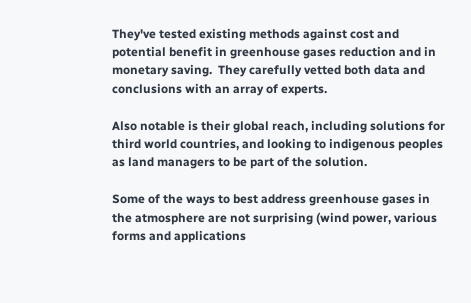They've tested existing methods against cost and potential benefit in greenhouse gases reduction and in monetary saving.  They carefully vetted both data and conclusions with an array of experts.

Also notable is their global reach, including solutions for third world countries, and looking to indigenous peoples as land managers to be part of the solution.

Some of the ways to best address greenhouse gases in the atmosphere are not surprising (wind power, various forms and applications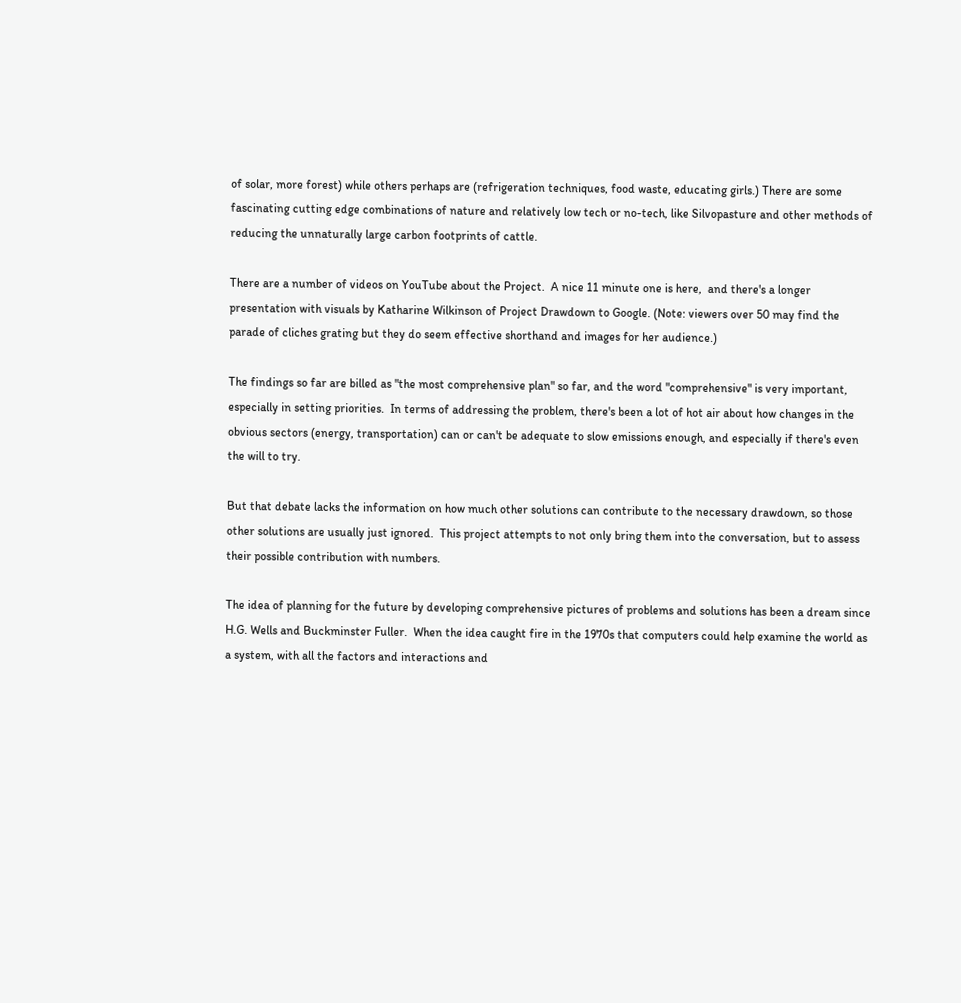of solar, more forest) while others perhaps are (refrigeration techniques, food waste, educating girls.) There are some fascinating cutting edge combinations of nature and relatively low tech or no-tech, like Silvopasture and other methods of reducing the unnaturally large carbon footprints of cattle.

There are a number of videos on YouTube about the Project.  A nice 11 minute one is here,  and there's a longer presentation with visuals by Katharine Wilkinson of Project Drawdown to Google. (Note: viewers over 50 may find the parade of cliches grating but they do seem effective shorthand and images for her audience.)

The findings so far are billed as "the most comprehensive plan" so far, and the word "comprehensive" is very important, especially in setting priorities.  In terms of addressing the problem, there's been a lot of hot air about how changes in the obvious sectors (energy, transportation) can or can't be adequate to slow emissions enough, and especially if there's even the will to try.

But that debate lacks the information on how much other solutions can contribute to the necessary drawdown, so those other solutions are usually just ignored.  This project attempts to not only bring them into the conversation, but to assess their possible contribution with numbers.

The idea of planning for the future by developing comprehensive pictures of problems and solutions has been a dream since H.G. Wells and Buckminster Fuller.  When the idea caught fire in the 1970s that computers could help examine the world as a system, with all the factors and interactions and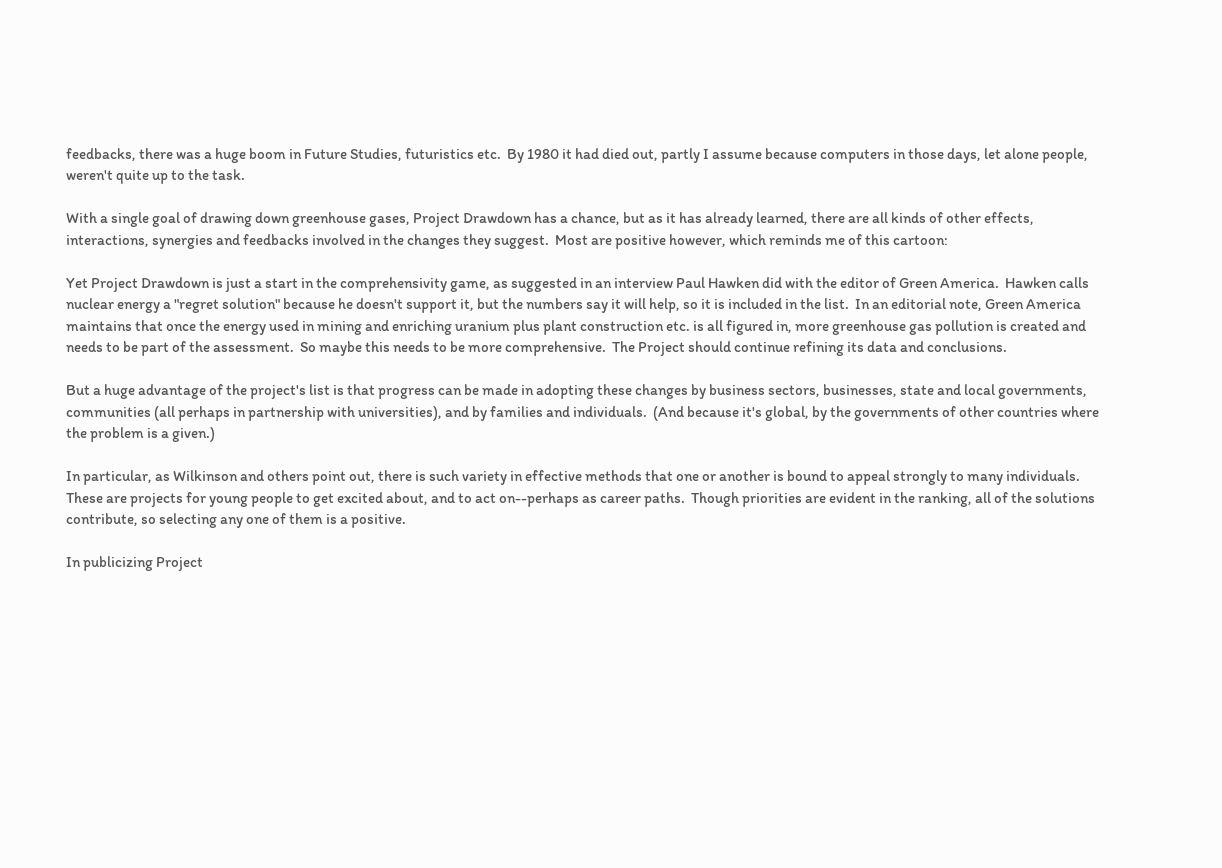feedbacks, there was a huge boom in Future Studies, futuristics etc.  By 1980 it had died out, partly I assume because computers in those days, let alone people, weren't quite up to the task.

With a single goal of drawing down greenhouse gases, Project Drawdown has a chance, but as it has already learned, there are all kinds of other effects, interactions, synergies and feedbacks involved in the changes they suggest.  Most are positive however, which reminds me of this cartoon:

Yet Project Drawdown is just a start in the comprehensivity game, as suggested in an interview Paul Hawken did with the editor of Green America.  Hawken calls nuclear energy a "regret solution" because he doesn't support it, but the numbers say it will help, so it is included in the list.  In an editorial note, Green America maintains that once the energy used in mining and enriching uranium plus plant construction etc. is all figured in, more greenhouse gas pollution is created and needs to be part of the assessment.  So maybe this needs to be more comprehensive.  The Project should continue refining its data and conclusions.

But a huge advantage of the project's list is that progress can be made in adopting these changes by business sectors, businesses, state and local governments, communities (all perhaps in partnership with universities), and by families and individuals.  (And because it's global, by the governments of other countries where the problem is a given.)

In particular, as Wilkinson and others point out, there is such variety in effective methods that one or another is bound to appeal strongly to many individuals. These are projects for young people to get excited about, and to act on--perhaps as career paths.  Though priorities are evident in the ranking, all of the solutions contribute, so selecting any one of them is a positive.

In publicizing Project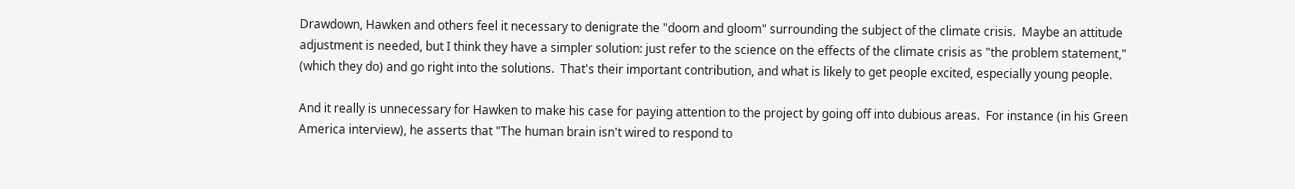Drawdown, Hawken and others feel it necessary to denigrate the "doom and gloom" surrounding the subject of the climate crisis.  Maybe an attitude adjustment is needed, but I think they have a simpler solution: just refer to the science on the effects of the climate crisis as "the problem statement," (which they do) and go right into the solutions.  That's their important contribution, and what is likely to get people excited, especially young people.

And it really is unnecessary for Hawken to make his case for paying attention to the project by going off into dubious areas.  For instance (in his Green America interview), he asserts that "The human brain isn't wired to respond to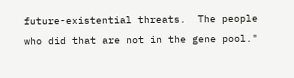future-existential threats.  The people who did that are not in the gene pool."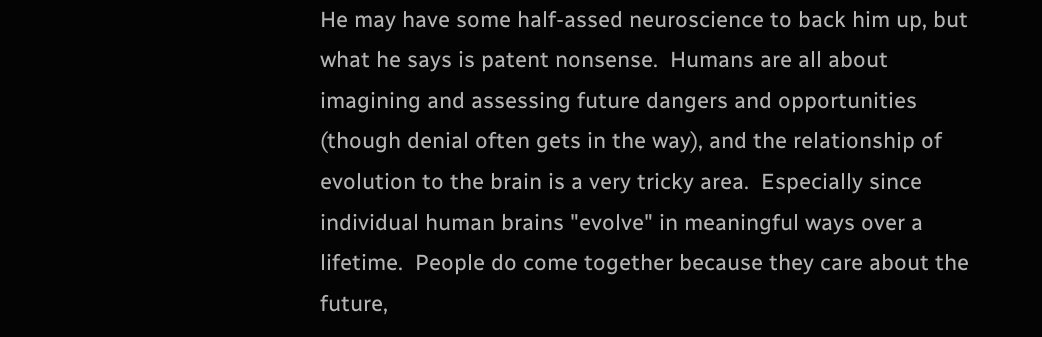He may have some half-assed neuroscience to back him up, but what he says is patent nonsense.  Humans are all about imagining and assessing future dangers and opportunities (though denial often gets in the way), and the relationship of evolution to the brain is a very tricky area.  Especially since individual human brains "evolve" in meaningful ways over a lifetime.  People do come together because they care about the future,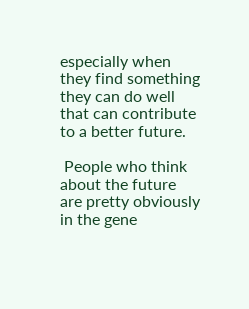especially when they find something they can do well that can contribute to a better future.

 People who think about the future are pretty obviously in the gene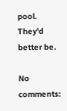pool.  They'd better be.

No comments: